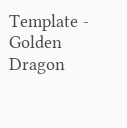Template - Golden Dragon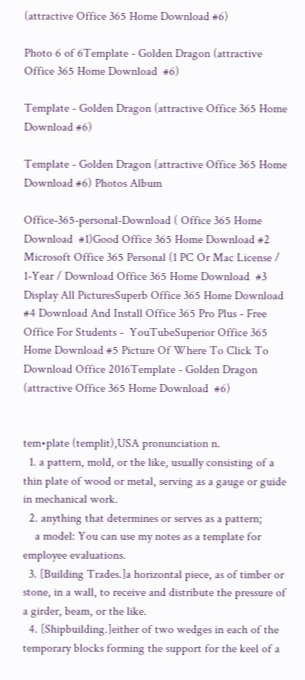(attractive Office 365 Home Download #6)

Photo 6 of 6Template - Golden Dragon (attractive Office 365 Home Download  #6)

Template - Golden Dragon (attractive Office 365 Home Download #6)

Template - Golden Dragon (attractive Office 365 Home Download #6) Photos Album

Office-365-personal-Download ( Office 365 Home Download  #1)Good Office 365 Home Download #2 Microsoft Office 365 Personal (1 PC Or Mac License / 1-Year / Download Office 365 Home Download  #3 Display All PicturesSuperb Office 365 Home Download  #4 Download And Install Office 365 Pro Plus - Free Office For Students -  YouTubeSuperior Office 365 Home Download #5 Picture Of Where To Click To Download Office 2016Template - Golden Dragon (attractive Office 365 Home Download  #6)


tem•plate (templit),USA pronunciation n.
  1. a pattern, mold, or the like, usually consisting of a thin plate of wood or metal, serving as a gauge or guide in mechanical work.
  2. anything that determines or serves as a pattern;
    a model: You can use my notes as a template for employee evaluations.
  3. [Building Trades.]a horizontal piece, as of timber or stone, in a wall, to receive and distribute the pressure of a girder, beam, or the like.
  4. [Shipbuilding.]either of two wedges in each of the temporary blocks forming the support for the keel of a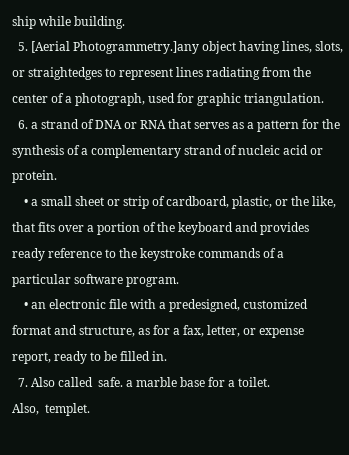ship while building.
  5. [Aerial Photogrammetry.]any object having lines, slots, or straightedges to represent lines radiating from the center of a photograph, used for graphic triangulation.
  6. a strand of DNA or RNA that serves as a pattern for the synthesis of a complementary strand of nucleic acid or protein.
    • a small sheet or strip of cardboard, plastic, or the like, that fits over a portion of the keyboard and provides ready reference to the keystroke commands of a particular software program.
    • an electronic file with a predesigned, customized format and structure, as for a fax, letter, or expense report, ready to be filled in.
  7. Also called  safe. a marble base for a toilet.
Also,  templet.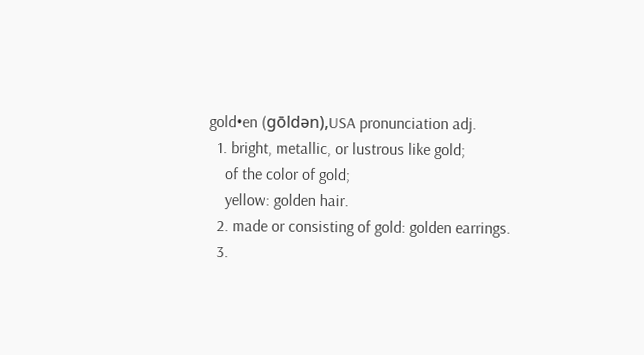gold•en (gōldən),USA pronunciation adj.
  1. bright, metallic, or lustrous like gold;
    of the color of gold;
    yellow: golden hair.
  2. made or consisting of gold: golden earrings.
  3.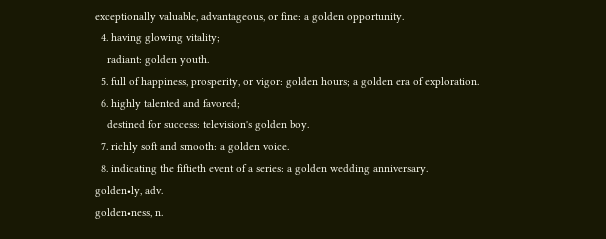exceptionally valuable, advantageous, or fine: a golden opportunity.
  4. having glowing vitality;
    radiant: golden youth.
  5. full of happiness, prosperity, or vigor: golden hours; a golden era of exploration.
  6. highly talented and favored;
    destined for success: television's golden boy.
  7. richly soft and smooth: a golden voice.
  8. indicating the fiftieth event of a series: a golden wedding anniversary.
golden•ly, adv.
golden•ness, n.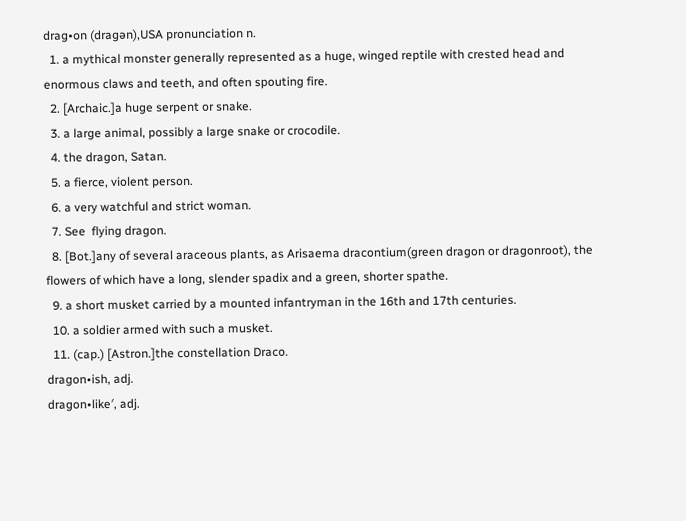drag•on (dragən),USA pronunciation n.
  1. a mythical monster generally represented as a huge, winged reptile with crested head and enormous claws and teeth, and often spouting fire.
  2. [Archaic.]a huge serpent or snake.
  3. a large animal, possibly a large snake or crocodile.
  4. the dragon, Satan.
  5. a fierce, violent person.
  6. a very watchful and strict woman.
  7. See  flying dragon.
  8. [Bot.]any of several araceous plants, as Arisaema dracontium(green dragon or dragonroot), the flowers of which have a long, slender spadix and a green, shorter spathe.
  9. a short musket carried by a mounted infantryman in the 16th and 17th centuries.
  10. a soldier armed with such a musket.
  11. (cap.) [Astron.]the constellation Draco.
dragon•ish, adj.
dragon•like′, adj.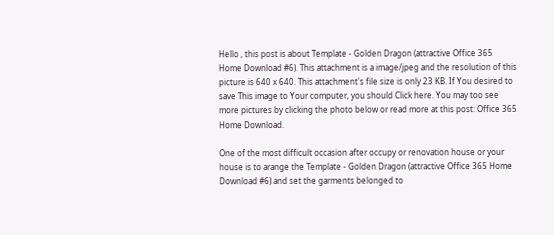Hello , this post is about Template - Golden Dragon (attractive Office 365 Home Download #6). This attachment is a image/jpeg and the resolution of this picture is 640 x 640. This attachment's file size is only 23 KB. If You desired to save This image to Your computer, you should Click here. You may too see more pictures by clicking the photo below or read more at this post: Office 365 Home Download.

One of the most difficult occasion after occupy or renovation house or your house is to arange the Template - Golden Dragon (attractive Office 365 Home Download #6) and set the garments belonged to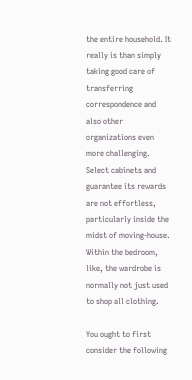the entire household. It really is than simply taking good care of transferring correspondence and also other organizations even more challenging. Select cabinets and guarantee its rewards are not effortless, particularly inside the midst of moving-house. Within the bedroom, like, the wardrobe is normally not just used to shop all clothing.

You ought to first consider the following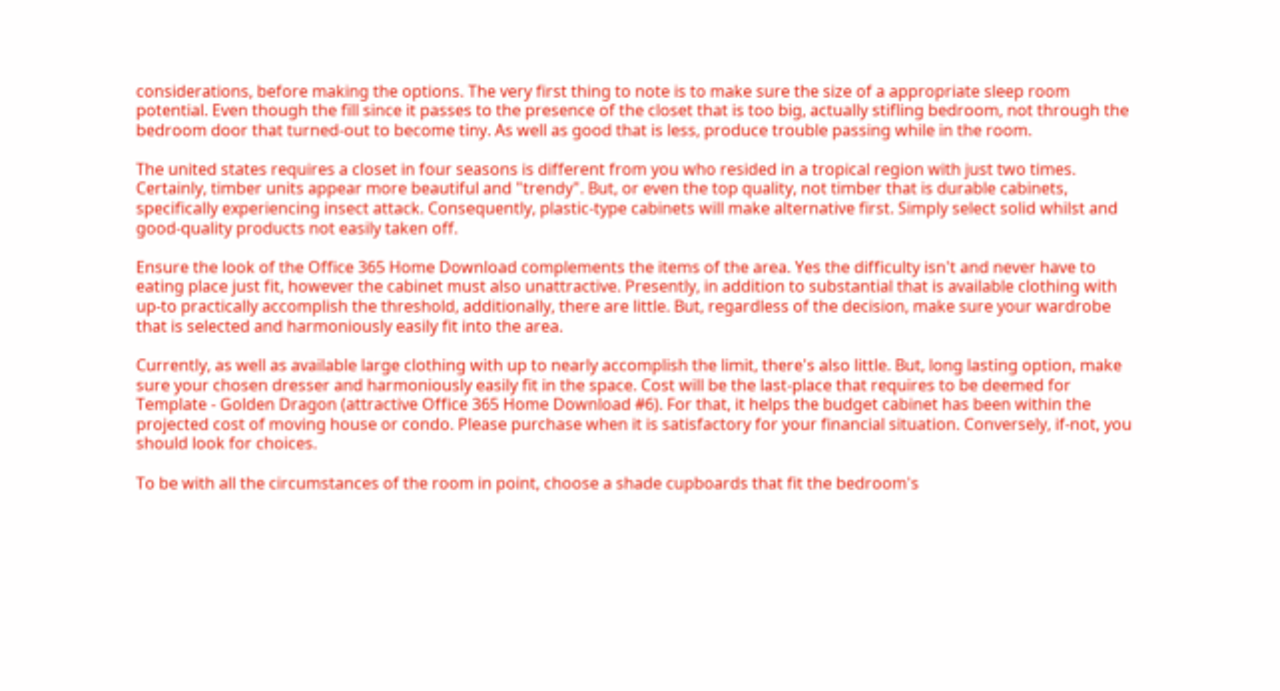considerations, before making the options. The very first thing to note is to make sure the size of a appropriate sleep room potential. Even though the fill since it passes to the presence of the closet that is too big, actually stifling bedroom, not through the bedroom door that turned-out to become tiny. As well as good that is less, produce trouble passing while in the room.

The united states requires a closet in four seasons is different from you who resided in a tropical region with just two times. Certainly, timber units appear more beautiful and "trendy". But, or even the top quality, not timber that is durable cabinets, specifically experiencing insect attack. Consequently, plastic-type cabinets will make alternative first. Simply select solid whilst and good-quality products not easily taken off.

Ensure the look of the Office 365 Home Download complements the items of the area. Yes the difficulty isn't and never have to eating place just fit, however the cabinet must also unattractive. Presently, in addition to substantial that is available clothing with up-to practically accomplish the threshold, additionally, there are little. But, regardless of the decision, make sure your wardrobe that is selected and harmoniously easily fit into the area.

Currently, as well as available large clothing with up to nearly accomplish the limit, there's also little. But, long lasting option, make sure your chosen dresser and harmoniously easily fit in the space. Cost will be the last-place that requires to be deemed for Template - Golden Dragon (attractive Office 365 Home Download #6). For that, it helps the budget cabinet has been within the projected cost of moving house or condo. Please purchase when it is satisfactory for your financial situation. Conversely, if-not, you should look for choices.

To be with all the circumstances of the room in point, choose a shade cupboards that fit the bedroom's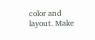color and layout. Make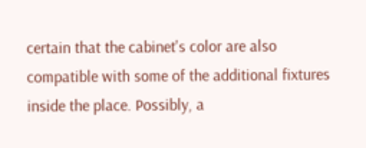certain that the cabinet's color are also compatible with some of the additional fixtures inside the place. Possibly, a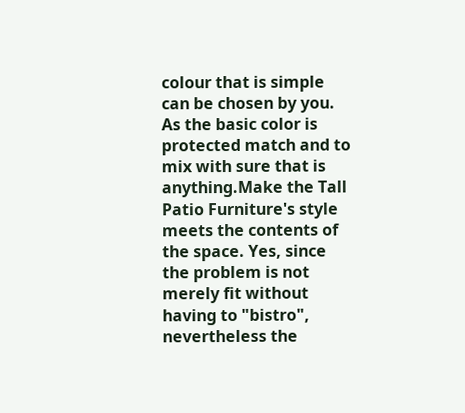colour that is simple can be chosen by you. As the basic color is protected match and to mix with sure that is anything.Make the Tall Patio Furniture's style meets the contents of the space. Yes, since the problem is not merely fit without having to "bistro", nevertheless the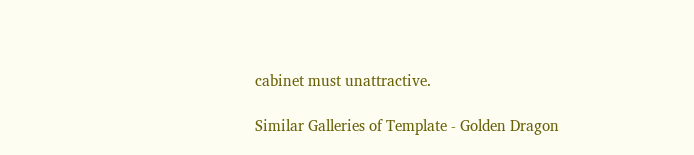cabinet must unattractive.

Similar Galleries of Template - Golden Dragon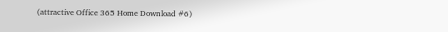(attractive Office 365 Home Download #6)